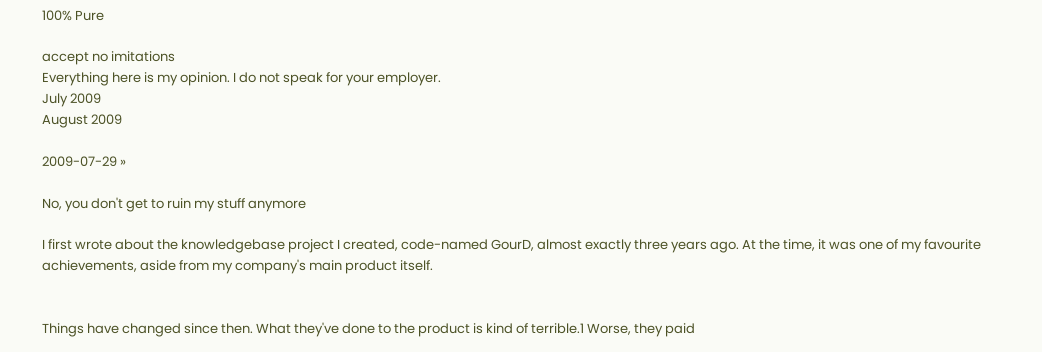100% Pure

accept no imitations
Everything here is my opinion. I do not speak for your employer.
July 2009
August 2009

2009-07-29 »

No, you don't get to ruin my stuff anymore

I first wrote about the knowledgebase project I created, code-named GourD, almost exactly three years ago. At the time, it was one of my favourite achievements, aside from my company's main product itself.


Things have changed since then. What they've done to the product is kind of terrible.1 Worse, they paid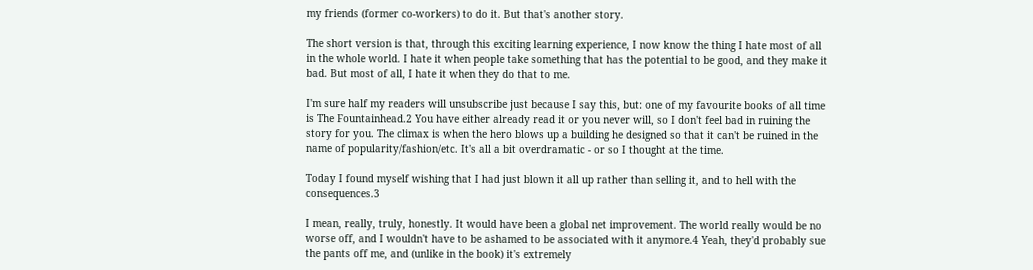my friends (former co-workers) to do it. But that's another story.

The short version is that, through this exciting learning experience, I now know the thing I hate most of all in the whole world. I hate it when people take something that has the potential to be good, and they make it bad. But most of all, I hate it when they do that to me.

I'm sure half my readers will unsubscribe just because I say this, but: one of my favourite books of all time is The Fountainhead.2 You have either already read it or you never will, so I don't feel bad in ruining the story for you. The climax is when the hero blows up a building he designed so that it can't be ruined in the name of popularity/fashion/etc. It's all a bit overdramatic - or so I thought at the time.

Today I found myself wishing that I had just blown it all up rather than selling it, and to hell with the consequences.3

I mean, really, truly, honestly. It would have been a global net improvement. The world really would be no worse off, and I wouldn't have to be ashamed to be associated with it anymore.4 Yeah, they'd probably sue the pants off me, and (unlike in the book) it's extremely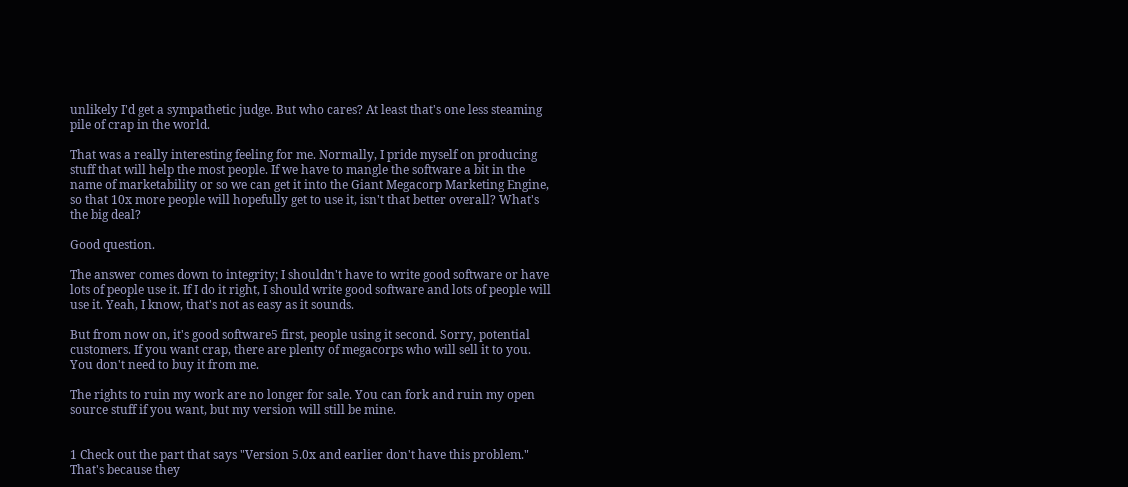unlikely I'd get a sympathetic judge. But who cares? At least that's one less steaming pile of crap in the world.

That was a really interesting feeling for me. Normally, I pride myself on producing stuff that will help the most people. If we have to mangle the software a bit in the name of marketability or so we can get it into the Giant Megacorp Marketing Engine, so that 10x more people will hopefully get to use it, isn't that better overall? What's the big deal?

Good question.

The answer comes down to integrity; I shouldn't have to write good software or have lots of people use it. If I do it right, I should write good software and lots of people will use it. Yeah, I know, that's not as easy as it sounds.

But from now on, it's good software5 first, people using it second. Sorry, potential customers. If you want crap, there are plenty of megacorps who will sell it to you. You don't need to buy it from me.

The rights to ruin my work are no longer for sale. You can fork and ruin my open source stuff if you want, but my version will still be mine.


1 Check out the part that says "Version 5.0x and earlier don't have this problem." That's because they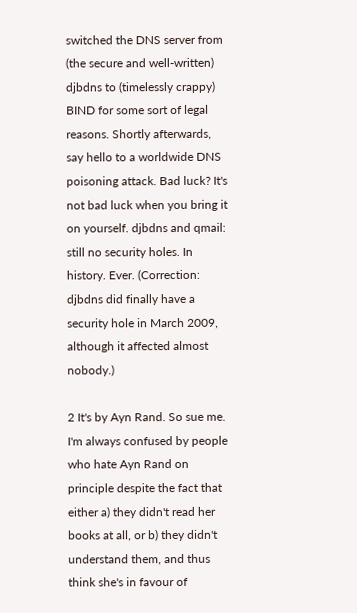switched the DNS server from (the secure and well-written) djbdns to (timelessly crappy) BIND for some sort of legal reasons. Shortly afterwards, say hello to a worldwide DNS poisoning attack. Bad luck? It's not bad luck when you bring it on yourself. djbdns and qmail: still no security holes. In history. Ever. (Correction: djbdns did finally have a security hole in March 2009, although it affected almost nobody.)

2 It's by Ayn Rand. So sue me. I'm always confused by people who hate Ayn Rand on principle despite the fact that either a) they didn't read her books at all, or b) they didn't understand them, and thus think she's in favour of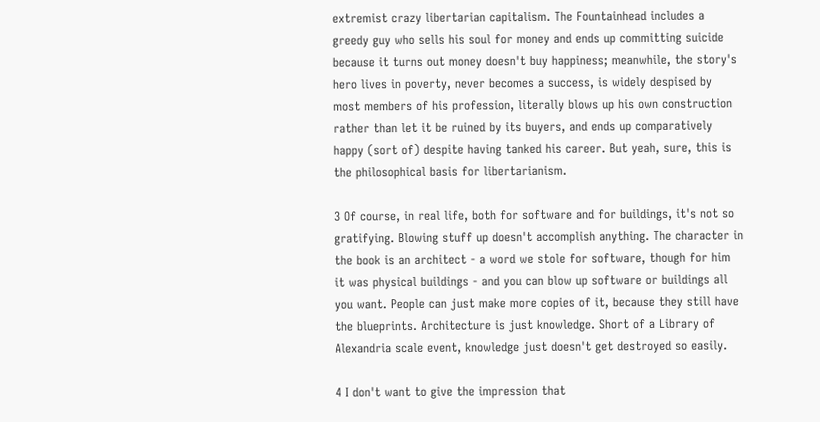extremist crazy libertarian capitalism. The Fountainhead includes a greedy guy who sells his soul for money and ends up committing suicide because it turns out money doesn't buy happiness; meanwhile, the story's hero lives in poverty, never becomes a success, is widely despised by most members of his profession, literally blows up his own construction rather than let it be ruined by its buyers, and ends up comparatively happy (sort of) despite having tanked his career. But yeah, sure, this is the philosophical basis for libertarianism.

3 Of course, in real life, both for software and for buildings, it's not so gratifying. Blowing stuff up doesn't accomplish anything. The character in the book is an architect - a word we stole for software, though for him it was physical buildings - and you can blow up software or buildings all you want. People can just make more copies of it, because they still have the blueprints. Architecture is just knowledge. Short of a Library of Alexandria scale event, knowledge just doesn't get destroyed so easily.

4 I don't want to give the impression that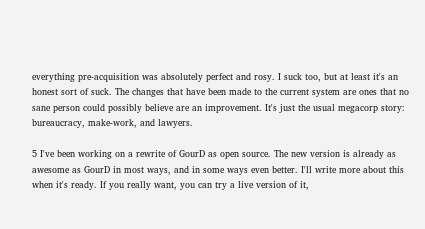everything pre-acquisition was absolutely perfect and rosy. I suck too, but at least it's an honest sort of suck. The changes that have been made to the current system are ones that no sane person could possibly believe are an improvement. It's just the usual megacorp story: bureaucracy, make-work, and lawyers.

5 I've been working on a rewrite of GourD as open source. The new version is already as awesome as GourD in most ways, and in some ways even better. I'll write more about this when it's ready. If you really want, you can try a live version of it,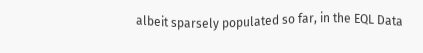albeit sparsely populated so far, in the EQL Data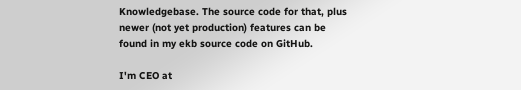Knowledgebase. The source code for that, plus newer (not yet production) features can be found in my ekb source code on GitHub.

I'm CEO at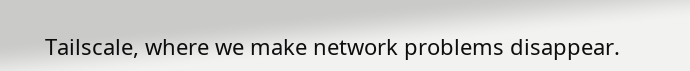Tailscale, where we make network problems disappear.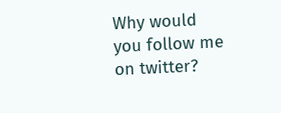Why would you follow me on twitter?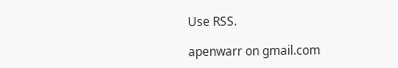Use RSS.

apenwarr on gmail.com